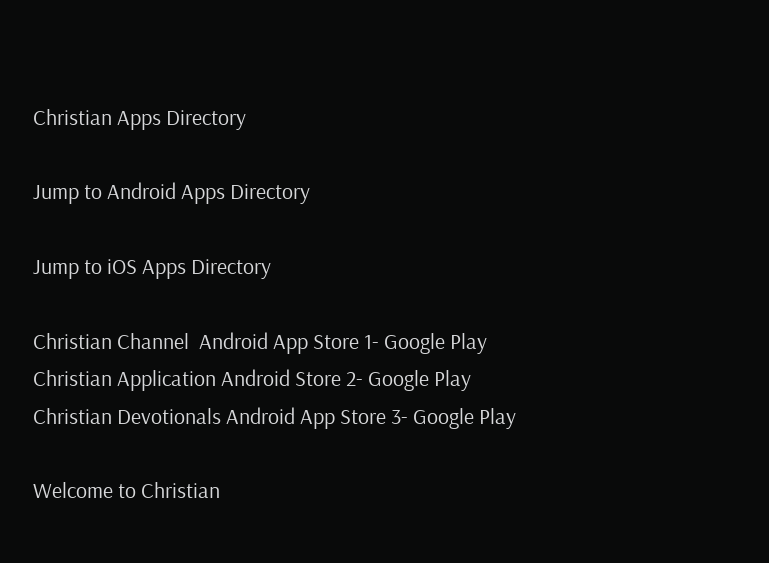Christian Apps Directory

Jump to Android Apps Directory

Jump to iOS Apps Directory

Christian Channel  Android App Store 1- Google Play
Christian Application Android Store 2- Google Play
Christian Devotionals Android App Store 3- Google Play

Welcome to Christian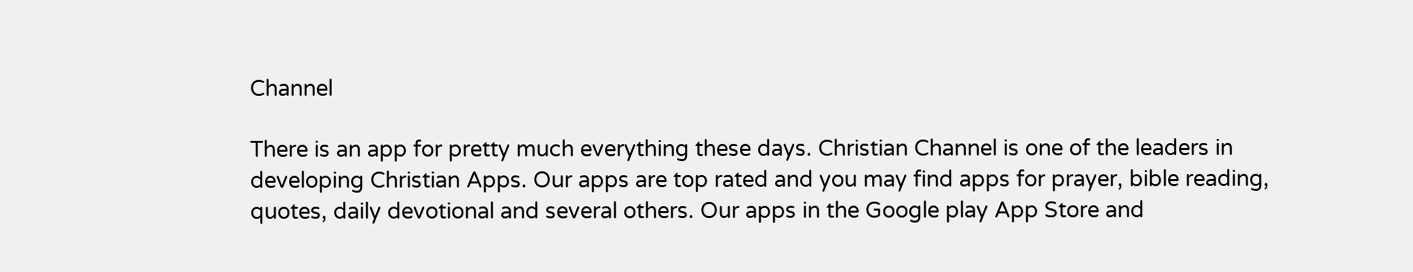Channel

There is an app for pretty much everything these days. Christian Channel is one of the leaders in developing Christian Apps. Our apps are top rated and you may find apps for prayer, bible reading, quotes, daily devotional and several others. Our apps in the Google play App Store and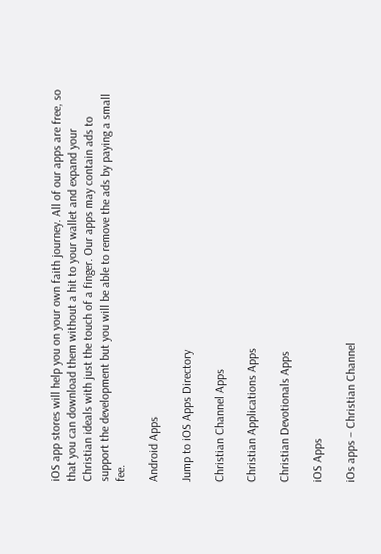iOS app stores will help you on your own faith journey. All of our apps are free, so that you can download them without a hit to your wallet and expand your Christian ideals with just the touch of a finger. Our apps may contain ads to support the development but you will be able to remove the ads by paying a small fee.

Android Apps

Jump to iOS Apps Directory

Christian Channel Apps

Christian Applications Apps

Christian Devotionals Apps

iOS Apps

iOs apps – Christian Channel